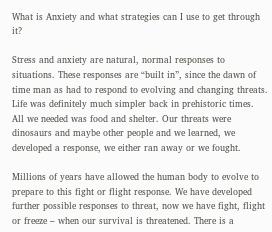What is Anxiety and what strategies can I use to get through it?

Stress and anxiety are natural, normal responses to situations. These responses are “built in”, since the dawn of time man as had to respond to evolving and changing threats. Life was definitely much simpler back in prehistoric times. All we needed was food and shelter. Our threats were dinosaurs and maybe other people and we learned, we developed a response, we either ran away or we fought.

Millions of years have allowed the human body to evolve to prepare to this fight or flight response. We have developed further possible responses to threat, now we have fight, flight or freeze – when our survival is threatened. There is a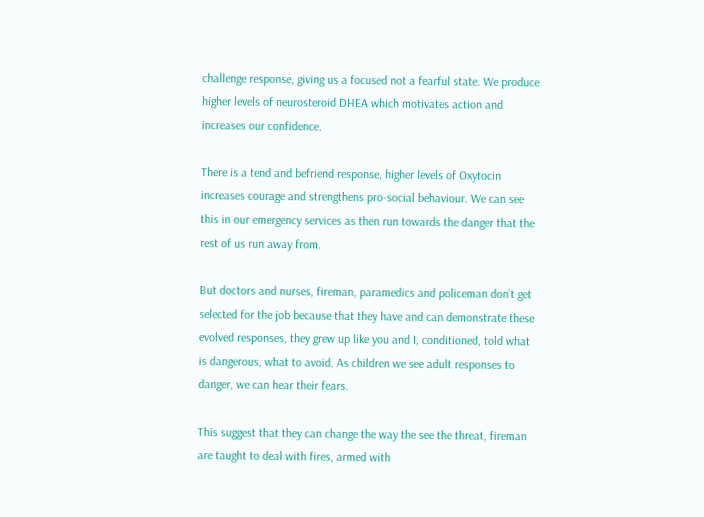challenge response, giving us a focused not a fearful state. We produce higher levels of neurosteroid DHEA which motivates action and increases our confidence.

There is a tend and befriend response, higher levels of Oxytocin increases courage and strengthens pro-social behaviour. We can see this in our emergency services as then run towards the danger that the rest of us run away from.

But doctors and nurses, fireman, paramedics and policeman don’t get selected for the job because that they have and can demonstrate these evolved responses, they grew up like you and I, conditioned, told what is dangerous, what to avoid. As children we see adult responses to danger, we can hear their fears.

This suggest that they can change the way the see the threat, fireman are taught to deal with fires, armed with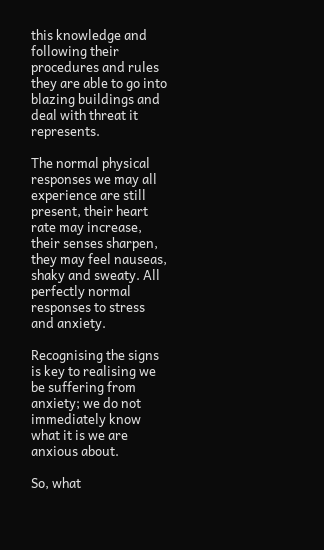this knowledge and following their procedures and rules they are able to go into blazing buildings and deal with threat it represents.

The normal physical responses we may all experience are still present, their heart rate may increase, their senses sharpen, they may feel nauseas, shaky and sweaty. All perfectly normal responses to stress and anxiety.

Recognising the signs is key to realising we be suffering from anxiety; we do not immediately know what it is we are anxious about.

So, what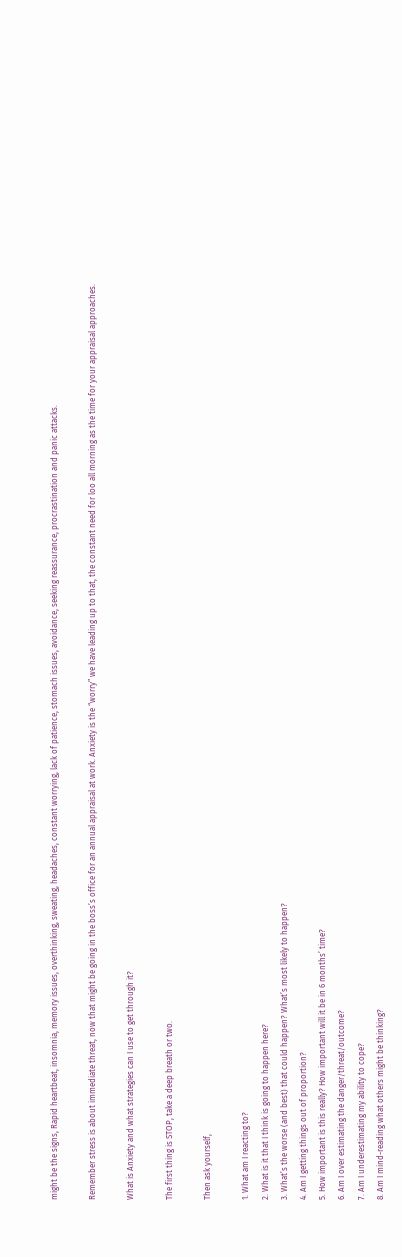might be the signs, Rapid heartbeat, insomnia, memory issues, overthinking, sweating, headaches, constant worrying, lack of patience, stomach issues, avoidance, seeking reassurance, procrastination and panic attacks.

Remember stress is about immediate threat, now that might be going in the boss’s office for an annual appraisal at work. Anxiety is the “worry” we have leading up to that, the constant need for loo all morning as the time for your appraisal approaches.

What is Anxiety and what strategies can I use to get through it?

The first thing is STOP, take a deep breath or two.

Then ask yourself,

1. What am I reacting to?
2. What is it that I think is going to happen here?
3. What’s the worse (and best) that could happen? What’s most likely to happen?
4. Am I getting things out of proportion?
5. How important is this really? How important will it be in 6 months’ time?
6. Am I over estimating the danger/threat/outcome?
7. Am I underestimating my ability to cope?
8. Am I mind-reading what others might be thinking?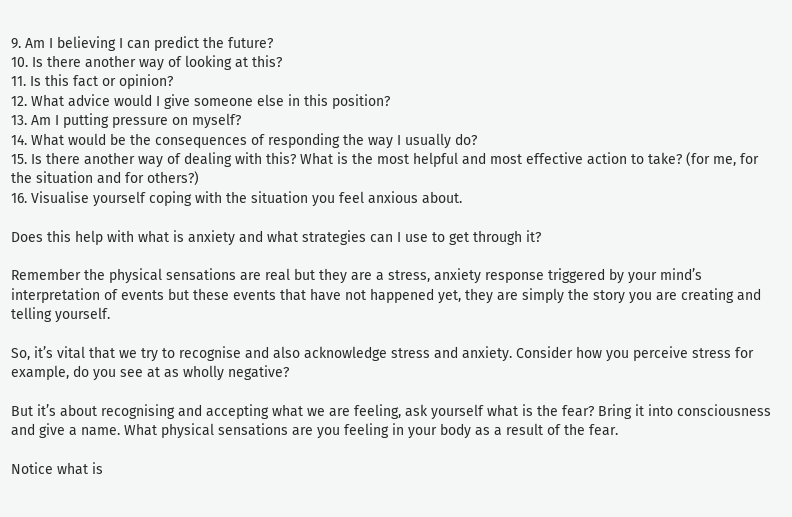9. Am I believing I can predict the future?
10. Is there another way of looking at this?
11. Is this fact or opinion?
12. What advice would I give someone else in this position?
13. Am I putting pressure on myself?
14. What would be the consequences of responding the way I usually do?
15. Is there another way of dealing with this? What is the most helpful and most effective action to take? (for me, for the situation and for others?)
16. Visualise yourself coping with the situation you feel anxious about.

Does this help with what is anxiety and what strategies can I use to get through it?

Remember the physical sensations are real but they are a stress, anxiety response triggered by your mind’s interpretation of events but these events that have not happened yet, they are simply the story you are creating and telling yourself.

So, it’s vital that we try to recognise and also acknowledge stress and anxiety. Consider how you perceive stress for example, do you see at as wholly negative?

But it’s about recognising and accepting what we are feeling, ask yourself what is the fear? Bring it into consciousness and give a name. What physical sensations are you feeling in your body as a result of the fear.

Notice what is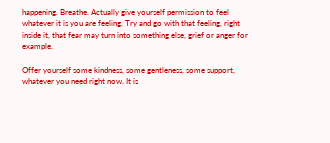happening. Breathe. Actually give yourself permission to feel whatever it is you are feeling. Try and go with that feeling, right inside it, that fear may turn into something else, grief or anger for example.

Offer yourself some kindness, some gentleness, some support, whatever you need right now. It is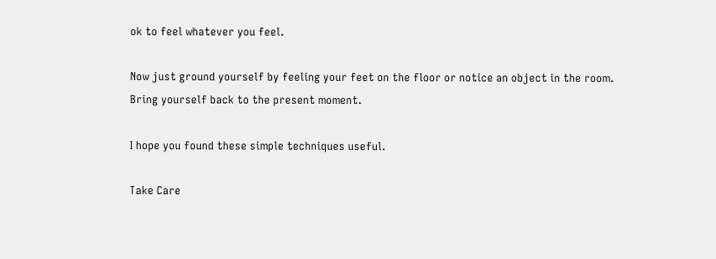ok to feel whatever you feel.

Now just ground yourself by feeling your feet on the floor or notice an object in the room. Bring yourself back to the present moment.

I hope you found these simple techniques useful.

Take Care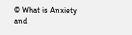© What is Anxiety and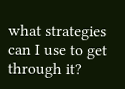what strategies can I use to get through it?